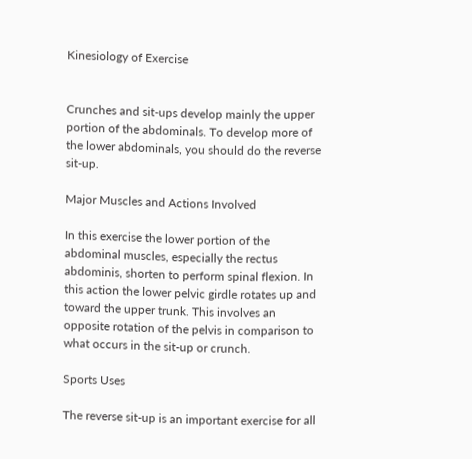Kinesiology of Exercise


Crunches and sit-ups develop mainly the upper portion of the abdominals. To develop more of the lower abdominals, you should do the reverse sit-up.

Major Muscles and Actions Involved

In this exercise the lower portion of the abdominal muscles, especially the rectus abdominis, shorten to perform spinal flexion. In this action the lower pelvic girdle rotates up and toward the upper trunk. This involves an opposite rotation of the pelvis in comparison to what occurs in the sit-up or crunch.

Sports Uses

The reverse sit-up is an important exercise for all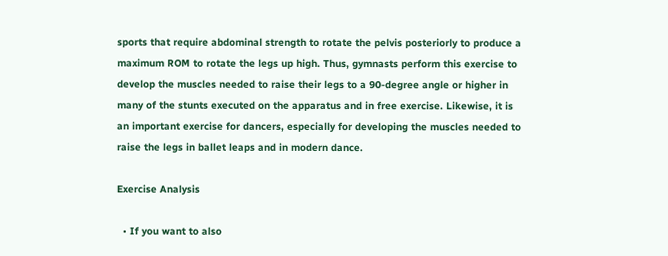sports that require abdominal strength to rotate the pelvis posteriorly to produce a maximum ROM to rotate the legs up high. Thus, gymnasts perform this exercise to develop the muscles needed to raise their legs to a 90-degree angle or higher in many of the stunts executed on the apparatus and in free exercise. Likewise, it is an important exercise for dancers, especially for developing the muscles needed to raise the legs in ballet leaps and in modern dance.

Exercise Analysis

  • If you want to also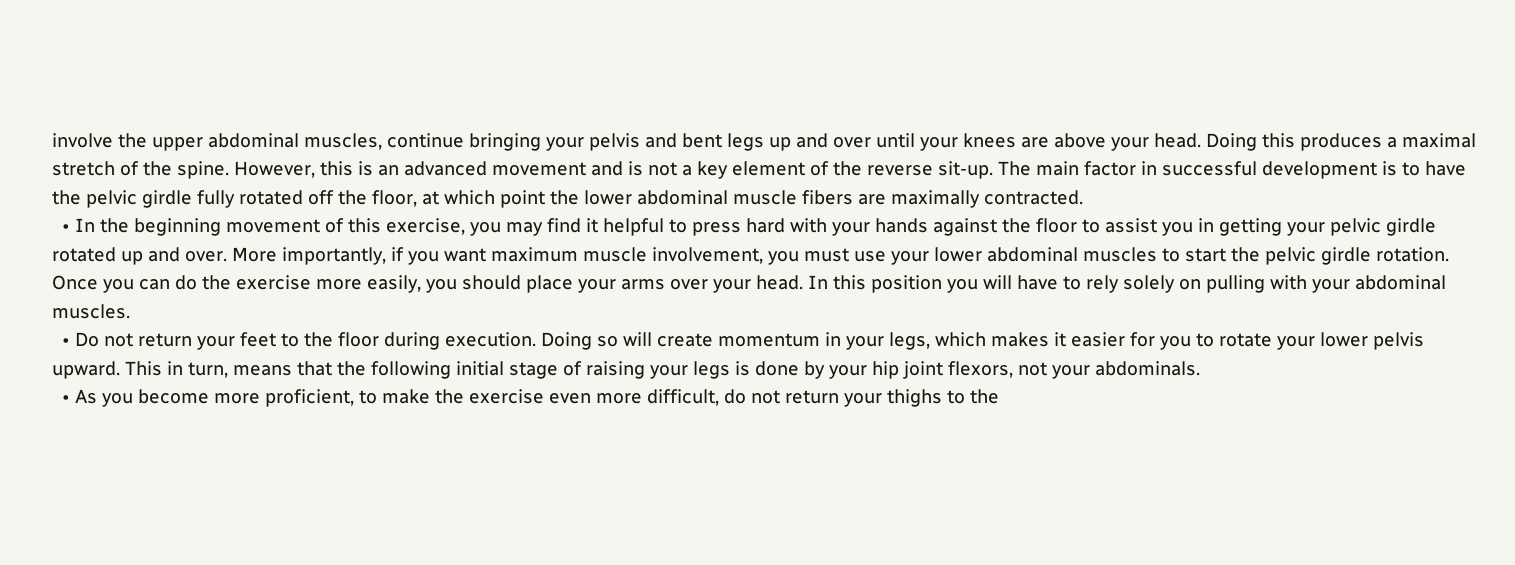involve the upper abdominal muscles, continue bringing your pelvis and bent legs up and over until your knees are above your head. Doing this produces a maximal stretch of the spine. However, this is an advanced movement and is not a key element of the reverse sit-up. The main factor in successful development is to have the pelvic girdle fully rotated off the floor, at which point the lower abdominal muscle fibers are maximally contracted.
  • In the beginning movement of this exercise, you may find it helpful to press hard with your hands against the floor to assist you in getting your pelvic girdle rotated up and over. More importantly, if you want maximum muscle involvement, you must use your lower abdominal muscles to start the pelvic girdle rotation. Once you can do the exercise more easily, you should place your arms over your head. In this position you will have to rely solely on pulling with your abdominal muscles.
  • Do not return your feet to the floor during execution. Doing so will create momentum in your legs, which makes it easier for you to rotate your lower pelvis upward. This in turn, means that the following initial stage of raising your legs is done by your hip joint flexors, not your abdominals.
  • As you become more proficient, to make the exercise even more difficult, do not return your thighs to the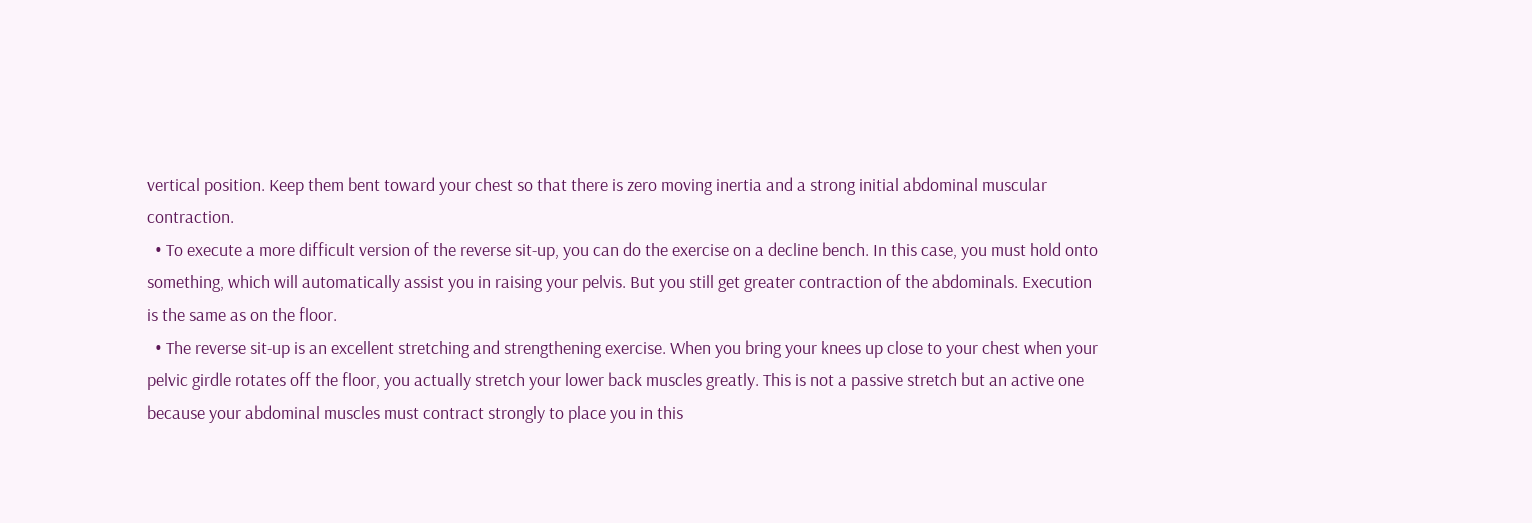vertical position. Keep them bent toward your chest so that there is zero moving inertia and a strong initial abdominal muscular contraction.
  • To execute a more difficult version of the reverse sit-up, you can do the exercise on a decline bench. In this case, you must hold onto something, which will automatically assist you in raising your pelvis. But you still get greater contraction of the abdominals. Execution is the same as on the floor.
  • The reverse sit-up is an excellent stretching and strengthening exercise. When you bring your knees up close to your chest when your pelvic girdle rotates off the floor, you actually stretch your lower back muscles greatly. This is not a passive stretch but an active one because your abdominal muscles must contract strongly to place you in this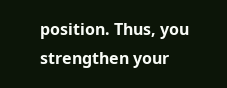position. Thus, you strengthen your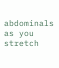abdominals as you stretch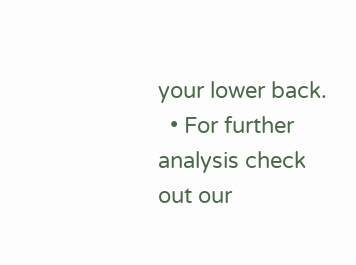your lower back.
  • For further analysis check out our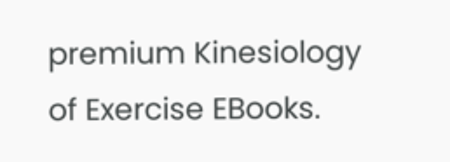premium Kinesiology of Exercise EBooks.